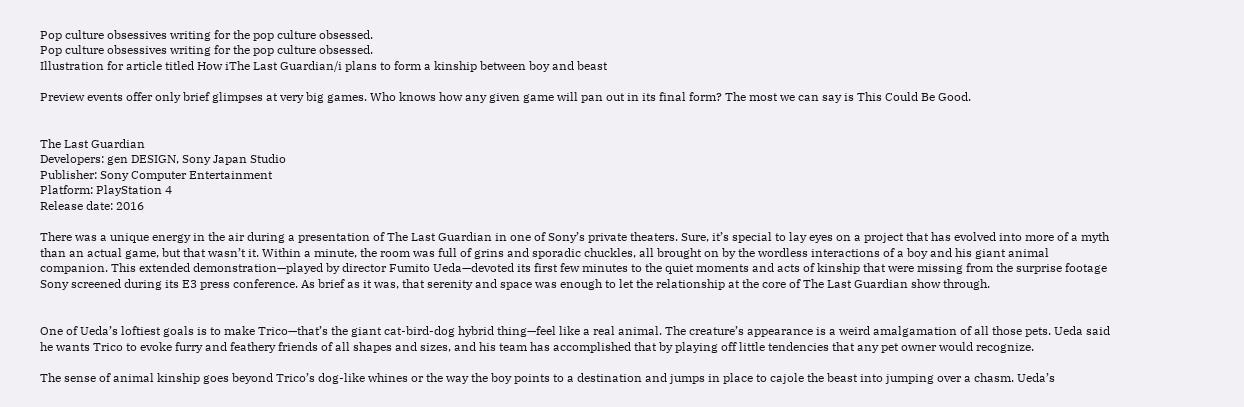Pop culture obsessives writing for the pop culture obsessed.
Pop culture obsessives writing for the pop culture obsessed.
Illustration for article titled How iThe Last Guardian/i plans to form a kinship between boy and beast

Preview events offer only brief glimpses at very big games. Who knows how any given game will pan out in its final form? The most we can say is This Could Be Good.


The Last Guardian
Developers: gen DESIGN, Sony Japan Studio
Publisher: Sony Computer Entertainment
Platform: PlayStation 4
Release date: 2016

There was a unique energy in the air during a presentation of The Last Guardian in one of Sony’s private theaters. Sure, it’s special to lay eyes on a project that has evolved into more of a myth than an actual game, but that wasn’t it. Within a minute, the room was full of grins and sporadic chuckles, all brought on by the wordless interactions of a boy and his giant animal companion. This extended demonstration—played by director Fumito Ueda—devoted its first few minutes to the quiet moments and acts of kinship that were missing from the surprise footage Sony screened during its E3 press conference. As brief as it was, that serenity and space was enough to let the relationship at the core of The Last Guardian show through.


One of Ueda’s loftiest goals is to make Trico—that’s the giant cat-bird-dog hybrid thing—feel like a real animal. The creature’s appearance is a weird amalgamation of all those pets. Ueda said he wants Trico to evoke furry and feathery friends of all shapes and sizes, and his team has accomplished that by playing off little tendencies that any pet owner would recognize.

The sense of animal kinship goes beyond Trico’s dog-like whines or the way the boy points to a destination and jumps in place to cajole the beast into jumping over a chasm. Ueda’s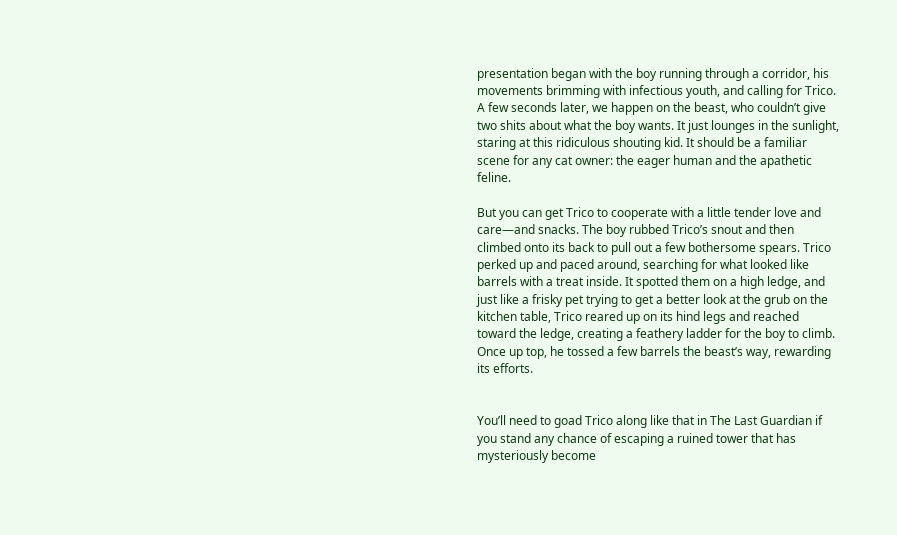presentation began with the boy running through a corridor, his movements brimming with infectious youth, and calling for Trico. A few seconds later, we happen on the beast, who couldn’t give two shits about what the boy wants. It just lounges in the sunlight, staring at this ridiculous shouting kid. It should be a familiar scene for any cat owner: the eager human and the apathetic feline.

But you can get Trico to cooperate with a little tender love and care—and snacks. The boy rubbed Trico’s snout and then climbed onto its back to pull out a few bothersome spears. Trico perked up and paced around, searching for what looked like barrels with a treat inside. It spotted them on a high ledge, and just like a frisky pet trying to get a better look at the grub on the kitchen table, Trico reared up on its hind legs and reached toward the ledge, creating a feathery ladder for the boy to climb. Once up top, he tossed a few barrels the beast’s way, rewarding its efforts.


You’ll need to goad Trico along like that in The Last Guardian if you stand any chance of escaping a ruined tower that has mysteriously become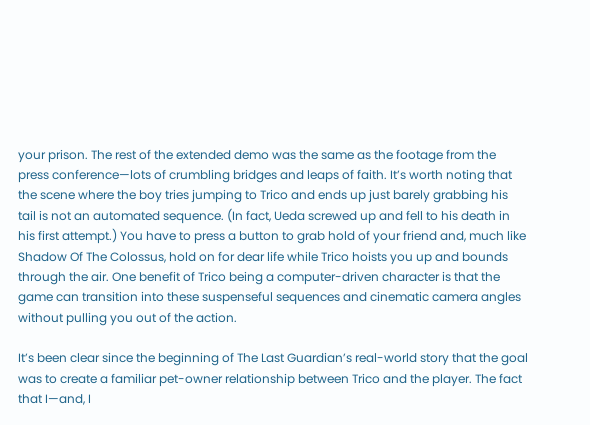your prison. The rest of the extended demo was the same as the footage from the press conference—lots of crumbling bridges and leaps of faith. It’s worth noting that the scene where the boy tries jumping to Trico and ends up just barely grabbing his tail is not an automated sequence. (In fact, Ueda screwed up and fell to his death in his first attempt.) You have to press a button to grab hold of your friend and, much like Shadow Of The Colossus, hold on for dear life while Trico hoists you up and bounds through the air. One benefit of Trico being a computer-driven character is that the game can transition into these suspenseful sequences and cinematic camera angles without pulling you out of the action.

It’s been clear since the beginning of The Last Guardian’s real-world story that the goal was to create a familiar pet-owner relationship between Trico and the player. The fact that I—and, I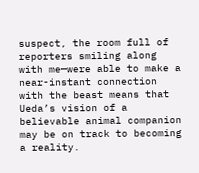suspect, the room full of reporters smiling along with me—were able to make a near-instant connection with the beast means that Ueda’s vision of a believable animal companion may be on track to becoming a reality.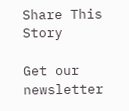Share This Story

Get our newsletter